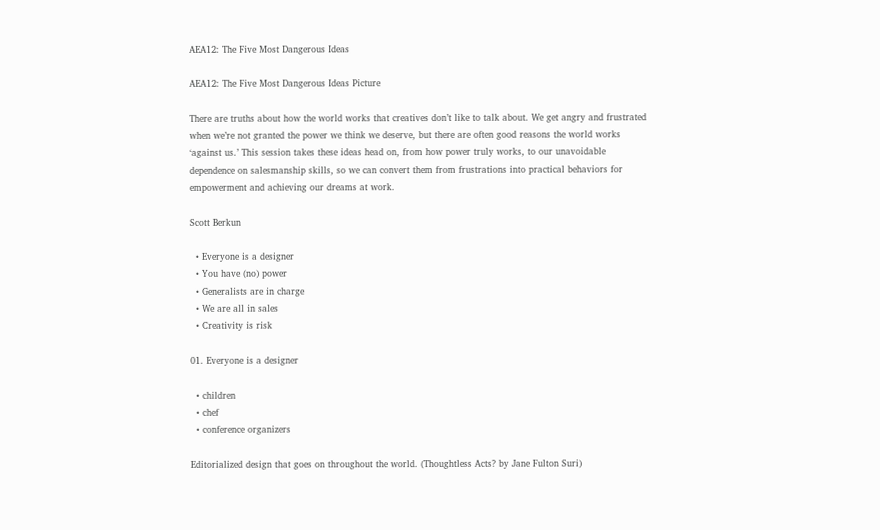AEA12: The Five Most Dangerous Ideas

AEA12: The Five Most Dangerous Ideas Picture

There are truths about how the world works that creatives don’t like to talk about. We get angry and frustrated when we’re not granted the power we think we deserve, but there are often good reasons the world works ‘against us.’ This session takes these ideas head on, from how power truly works, to our unavoidable dependence on salesmanship skills, so we can convert them from frustrations into practical behaviors for empowerment and achieving our dreams at work.

Scott Berkun

  • Everyone is a designer
  • You have (no) power
  • Generalists are in charge
  • We are all in sales
  • Creativity is risk

01. Everyone is a designer

  • children
  • chef
  • conference organizers

Editorialized design that goes on throughout the world. (Thoughtless Acts? by Jane Fulton Suri)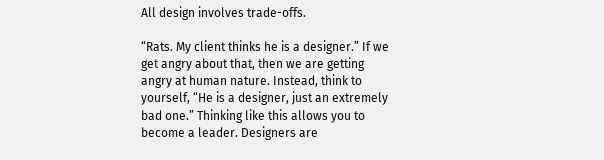All design involves trade-offs.

“Rats. My client thinks he is a designer.” If we get angry about that, then we are getting angry at human nature. Instead, think to yourself, “He is a designer, just an extremely bad one.” Thinking like this allows you to become a leader. Designers are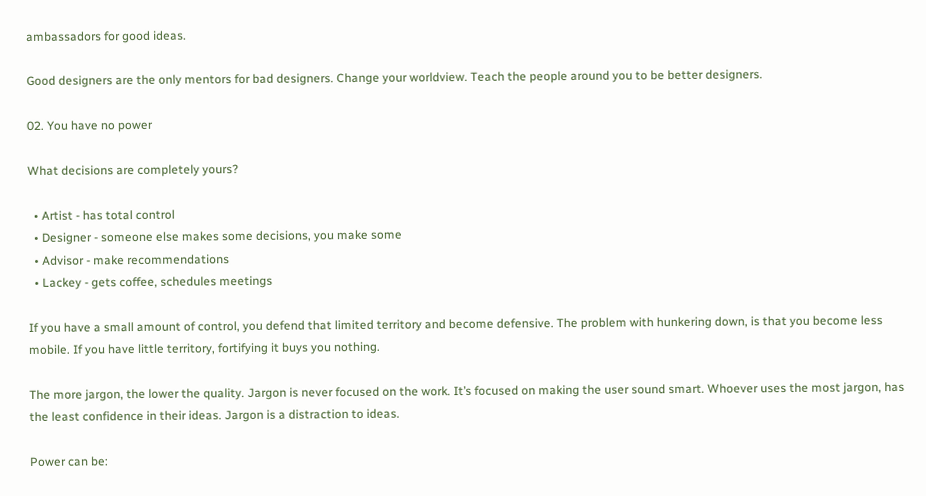ambassadors for good ideas.

Good designers are the only mentors for bad designers. Change your worldview. Teach the people around you to be better designers.

02. You have no power

What decisions are completely yours?

  • Artist - has total control
  • Designer - someone else makes some decisions, you make some
  • Advisor - make recommendations
  • Lackey - gets coffee, schedules meetings

If you have a small amount of control, you defend that limited territory and become defensive. The problem with hunkering down, is that you become less mobile. If you have little territory, fortifying it buys you nothing.

The more jargon, the lower the quality. Jargon is never focused on the work. It’s focused on making the user sound smart. Whoever uses the most jargon, has the least confidence in their ideas. Jargon is a distraction to ideas.

Power can be: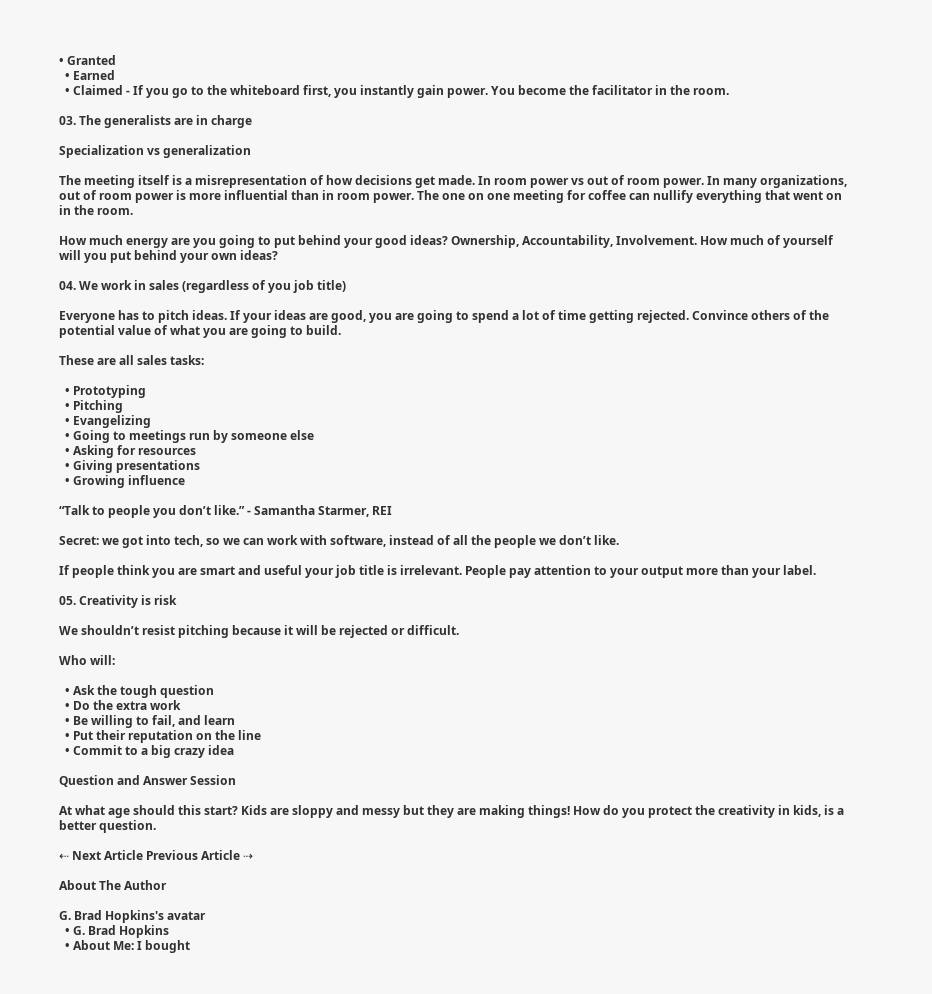• Granted
  • Earned
  • Claimed - If you go to the whiteboard first, you instantly gain power. You become the facilitator in the room.

03. The generalists are in charge

Specialization vs generalization

The meeting itself is a misrepresentation of how decisions get made. In room power vs out of room power. In many organizations, out of room power is more influential than in room power. The one on one meeting for coffee can nullify everything that went on in the room.

How much energy are you going to put behind your good ideas? Ownership, Accountability, Involvement. How much of yourself will you put behind your own ideas?

04. We work in sales (regardless of you job title)

Everyone has to pitch ideas. If your ideas are good, you are going to spend a lot of time getting rejected. Convince others of the potential value of what you are going to build.

These are all sales tasks:

  • Prototyping
  • Pitching
  • Evangelizing
  • Going to meetings run by someone else
  • Asking for resources
  • Giving presentations
  • Growing influence

“Talk to people you don’t like.” - Samantha Starmer, REI

Secret: we got into tech, so we can work with software, instead of all the people we don’t like.

If people think you are smart and useful your job title is irrelevant. People pay attention to your output more than your label.

05. Creativity is risk

We shouldn’t resist pitching because it will be rejected or difficult.

Who will:

  • Ask the tough question
  • Do the extra work
  • Be willing to fail, and learn
  • Put their reputation on the line
  • Commit to a big crazy idea

Question and Answer Session

At what age should this start? Kids are sloppy and messy but they are making things! How do you protect the creativity in kids, is a better question.

⇠ Next Article Previous Article ⇢

About The Author

G. Brad Hopkins's avatar
  • G. Brad Hopkins
  • About Me: I bought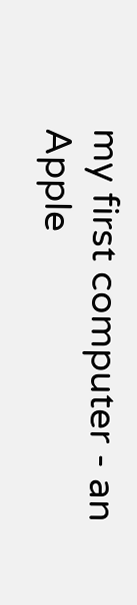my first computer - an Apple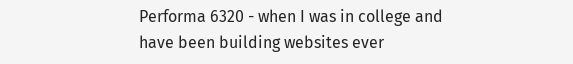Performa 6320 - when I was in college and have been building websites ever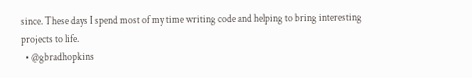since. These days I spend most of my time writing code and helping to bring interesting projects to life.
  • @gbradhopkins